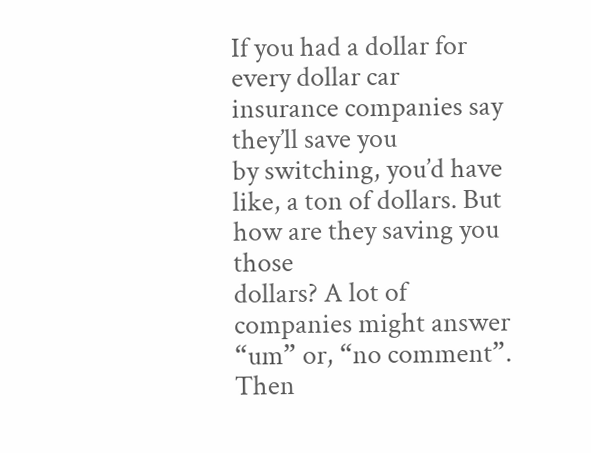If you had a dollar for every dollar car insurance companies say they’ll save you
by switching, you’d have like, a ton of dollars. But how are they saving you those
dollars? A lot of companies might answer “um” or, “no comment”. Then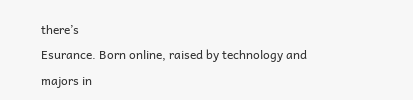there’s
Esurance. Born online, raised by technology and majors in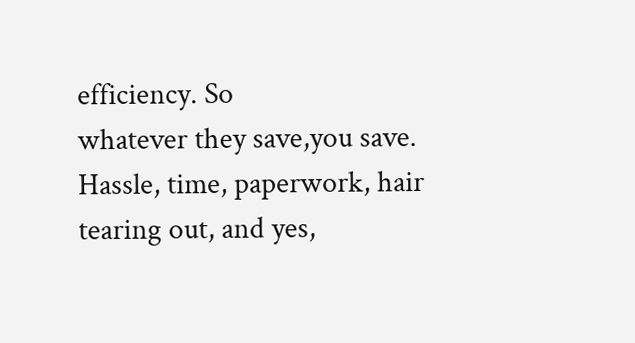efficiency. So
whatever they save,you save. Hassle, time, paperwork, hair tearing out, and yes,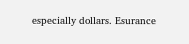especially dollars. Esurance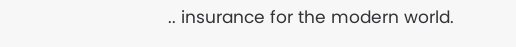.. insurance for the modern world.